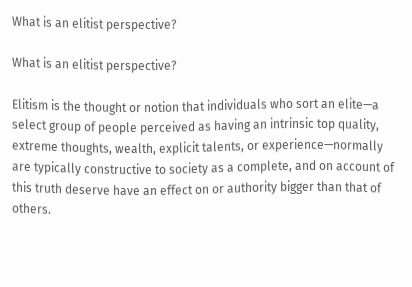What is an elitist perspective?

What is an elitist perspective?

Elitism is the thought or notion that individuals who sort an elite—a select group of people perceived as having an intrinsic top quality, extreme thoughts, wealth, explicit talents, or experience—normally are typically constructive to society as a complete, and on account of this truth deserve have an effect on or authority bigger than that of others.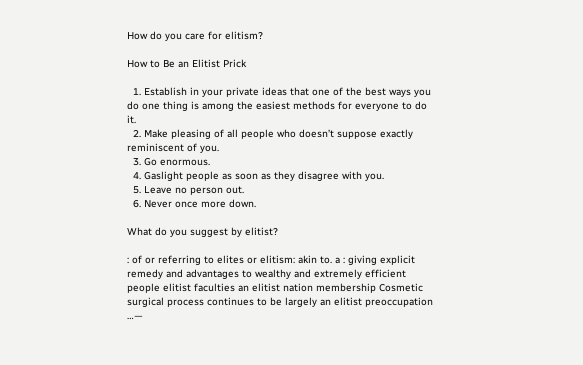How do you care for elitism?

How to Be an Elitist Prick

  1. Establish in your private ideas that one of the best ways you do one thing is among the easiest methods for everyone to do it.
  2. Make pleasing of all people who doesn’t suppose exactly reminiscent of you.
  3. Go enormous.
  4. Gaslight people as soon as they disagree with you.
  5. Leave no person out.
  6. Never once more down.

What do you suggest by elitist?

: of or referring to elites or elitism: akin to. a : giving explicit remedy and advantages to wealthy and extremely efficient people elitist faculties an elitist nation membership Cosmetic surgical process continues to be largely an elitist preoccupation …—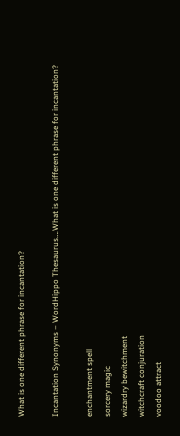What is one different phrase for incantation?

Incantation Synonyms – WordHippo Thesaurus….What is one different phrase for incantation?

enchantment spell
sorcery magic
wizardry bewitchment
witchcraft conjuration
voodoo attract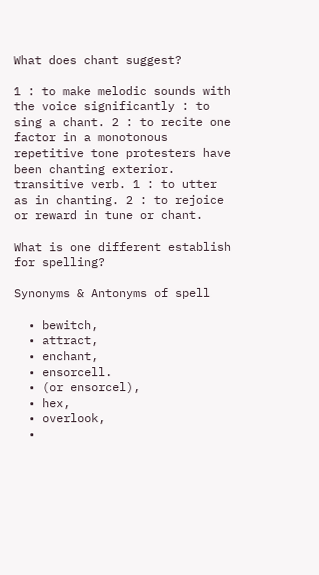What does chant suggest?

1 : to make melodic sounds with the voice significantly : to sing a chant. 2 : to recite one factor in a monotonous repetitive tone protesters have been chanting exterior. transitive verb. 1 : to utter as in chanting. 2 : to rejoice or reward in tune or chant.

What is one different establish for spelling?

Synonyms & Antonyms of spell

  • bewitch,
  • attract,
  • enchant,
  • ensorcell.
  • (or ensorcel),
  • hex,
  • overlook,
  •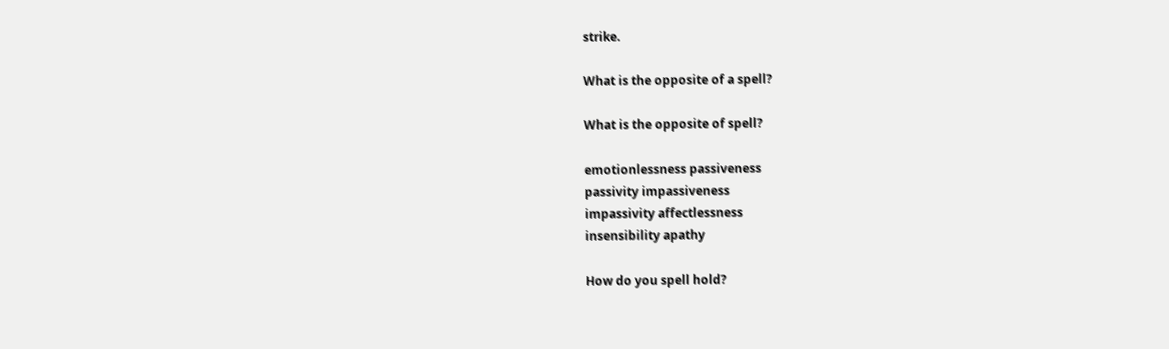strike.

What is the opposite of a spell?

What is the opposite of spell?

emotionlessness passiveness
passivity impassiveness
impassivity affectlessness
insensibility apathy

How do you spell hold?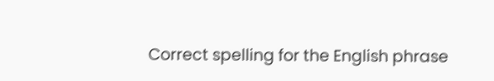Correct spelling for the English phrase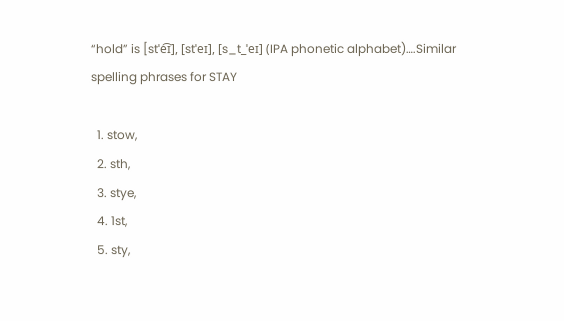“hold” is [stˈe͡ɪ], [stˈeɪ], [s_t_ˈeɪ] (IPA phonetic alphabet)….Similar spelling phrases for STAY

  1. stow,
  2. sth,
  3. stye,
  4. 1st,
  5. sty,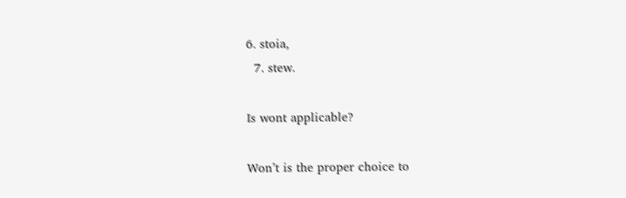6. stoia,
  7. stew.

Is wont applicable?

Won’t is the proper choice to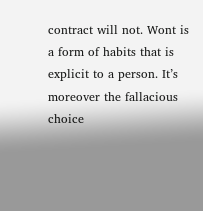contract will not. Wont is a form of habits that is explicit to a person. It’s moreover the fallacious choice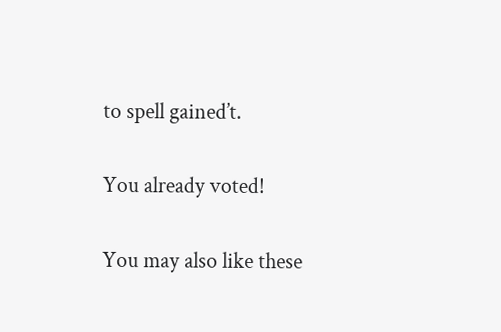to spell gained’t.

You already voted!

You may also like these